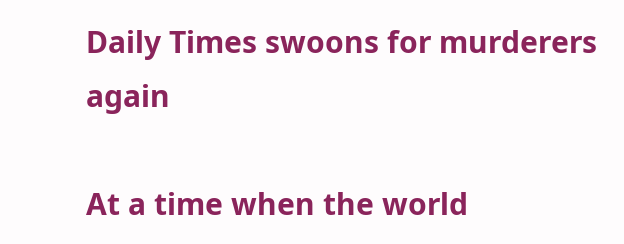Daily Times swoons for murderers again

At a time when the world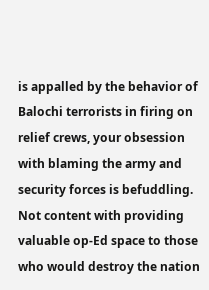is appalled by the behavior of Balochi terrorists in firing on relief crews, your obsession with blaming the army and security forces is befuddling. Not content with providing valuable op-Ed space to those who would destroy the nation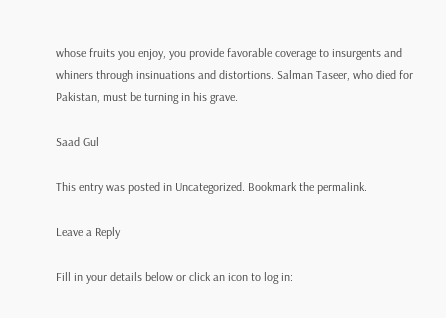whose fruits you enjoy, you provide favorable coverage to insurgents and whiners through insinuations and distortions. Salman Taseer, who died for Pakistan, must be turning in his grave.

Saad Gul

This entry was posted in Uncategorized. Bookmark the permalink.

Leave a Reply

Fill in your details below or click an icon to log in: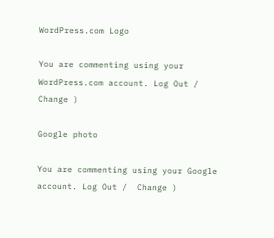WordPress.com Logo

You are commenting using your WordPress.com account. Log Out /  Change )

Google photo

You are commenting using your Google account. Log Out /  Change )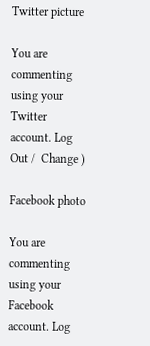Twitter picture

You are commenting using your Twitter account. Log Out /  Change )

Facebook photo

You are commenting using your Facebook account. Log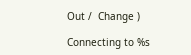Out /  Change )

Connecting to %s